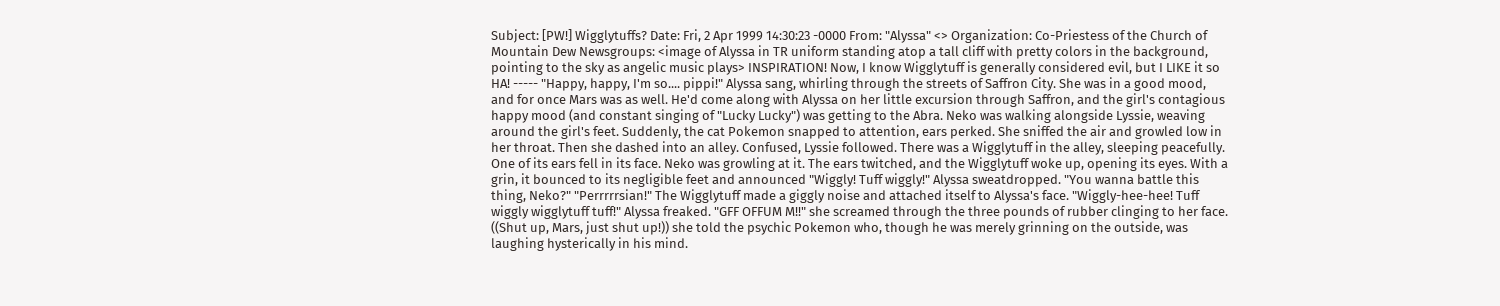Subject: [PW!] Wigglytuffs? Date: Fri, 2 Apr 1999 14:30:23 -0000 From: "Alyssa" <> Organization: Co-Priestess of the Church of Mountain Dew Newsgroups: <image of Alyssa in TR uniform standing atop a tall cliff with pretty colors in the background, pointing to the sky as angelic music plays> INSPIRATION! Now, I know Wigglytuff is generally considered evil, but I LIKE it so HA! ----- "Happy, happy, I'm so.... pippi!" Alyssa sang, whirling through the streets of Saffron City. She was in a good mood, and for once Mars was as well. He'd come along with Alyssa on her little excursion through Saffron, and the girl's contagious happy mood (and constant singing of "Lucky Lucky") was getting to the Abra. Neko was walking alongside Lyssie, weaving around the girl's feet. Suddenly, the cat Pokemon snapped to attention, ears perked. She sniffed the air and growled low in her throat. Then she dashed into an alley. Confused, Lyssie followed. There was a Wigglytuff in the alley, sleeping peacefully. One of its ears fell in its face. Neko was growling at it. The ears twitched, and the Wigglytuff woke up, opening its eyes. With a grin, it bounced to its negligible feet and announced "Wiggly! Tuff wiggly!" Alyssa sweatdropped. "You wanna battle this thing, Neko?" "Perrrrrsian!" The Wigglytuff made a giggly noise and attached itself to Alyssa's face. "Wiggly-hee-hee! Tuff wiggly wigglytuff tuff!" Alyssa freaked. "GFF OFFUM M!!" she screamed through the three pounds of rubber clinging to her face. ((Shut up, Mars, just shut up!)) she told the psychic Pokemon who, though he was merely grinning on the outside, was laughing hysterically in his mind.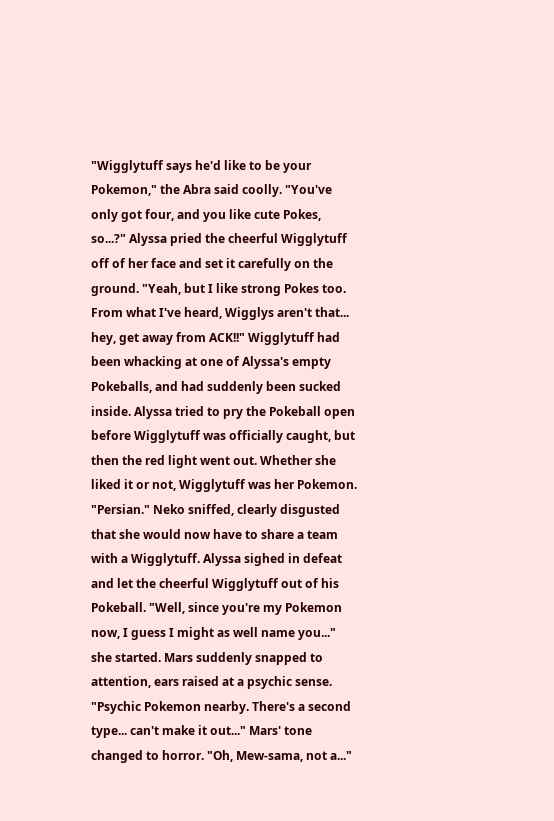"Wigglytuff says he'd like to be your Pokemon," the Abra said coolly. "You've only got four, and you like cute Pokes, so...?" Alyssa pried the cheerful Wigglytuff off of her face and set it carefully on the ground. "Yeah, but I like strong Pokes too. From what I've heard, Wigglys aren't that... hey, get away from ACK!!" Wigglytuff had been whacking at one of Alyssa's empty Pokeballs, and had suddenly been sucked inside. Alyssa tried to pry the Pokeball open before Wigglytuff was officially caught, but then the red light went out. Whether she liked it or not, Wigglytuff was her Pokemon. "Persian." Neko sniffed, clearly disgusted that she would now have to share a team with a Wigglytuff. Alyssa sighed in defeat and let the cheerful Wigglytuff out of his Pokeball. "Well, since you're my Pokemon now, I guess I might as well name you..." she started. Mars suddenly snapped to attention, ears raised at a psychic sense. "Psychic Pokemon nearby. There's a second type... can't make it out..." Mars' tone changed to horror. "Oh, Mew-sama, not a..."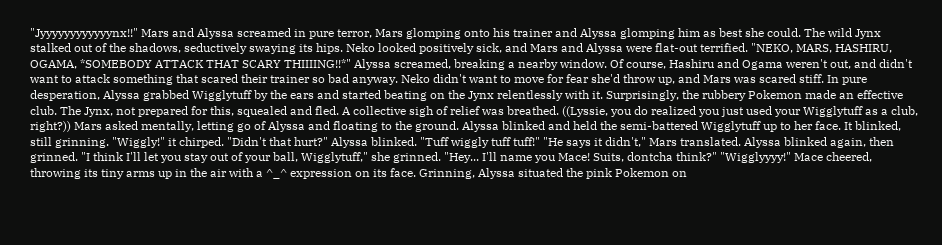"Jyyyyyyyyyyyynx!!" Mars and Alyssa screamed in pure terror, Mars glomping onto his trainer and Alyssa glomping him as best she could. The wild Jynx stalked out of the shadows, seductively swaying its hips. Neko looked positively sick, and Mars and Alyssa were flat-out terrified. "NEKO, MARS, HASHIRU, OGAMA, *SOMEBODY ATTACK THAT SCARY THIIIING!!*" Alyssa screamed, breaking a nearby window. Of course, Hashiru and Ogama weren't out, and didn't want to attack something that scared their trainer so bad anyway. Neko didn't want to move for fear she'd throw up, and Mars was scared stiff. In pure desperation, Alyssa grabbed Wigglytuff by the ears and started beating on the Jynx relentlessly with it. Surprisingly, the rubbery Pokemon made an effective club. The Jynx, not prepared for this, squealed and fled. A collective sigh of relief was breathed. ((Lyssie, you do realized you just used your Wigglytuff as a club, right?)) Mars asked mentally, letting go of Alyssa and floating to the ground. Alyssa blinked and held the semi-battered Wigglytuff up to her face. It blinked, still grinning. "Wiggly!" it chirped. "Didn't that hurt?" Alyssa blinked. "Tuff wiggly tuff tuff!" "He says it didn't," Mars translated. Alyssa blinked again, then grinned. "I think I'll let you stay out of your ball, Wigglytuff," she grinned. "Hey... I'll name you Mace! Suits, dontcha think?" "Wigglyyyy!" Mace cheered, throwing its tiny arms up in the air with a ^_^ expression on its face. Grinning, Alyssa situated the pink Pokemon on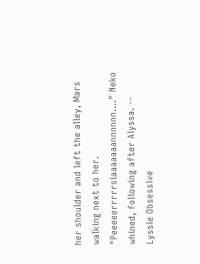her shoulder and left the alley, Mars walking next to her. "Peeeeerrrrrsiaaaaaaannnnnn...." Neko whined, following after Alyssa. -- Lyssie Obsessive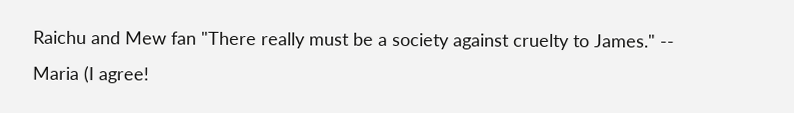Raichu and Mew fan "There really must be a society against cruelty to James." -- Maria (I agree!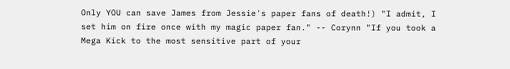Only YOU can save James from Jessie's paper fans of death!) "I admit, I set him on fire once with my magic paper fan." -- Corynn "If you took a Mega Kick to the most sensitive part of your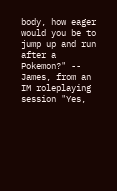body, how eager would you be to jump up and run after a Pokemon?" -- James, from an IM roleplaying session "Yes,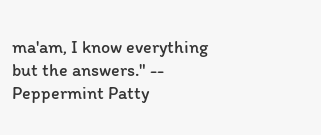ma'am, I know everything but the answers." -- Peppermint Patty